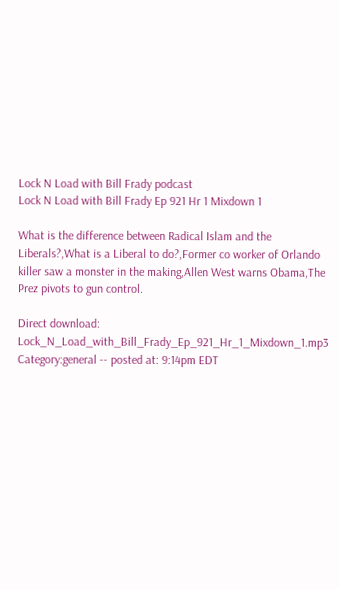Lock N Load with Bill Frady podcast
Lock N Load with Bill Frady Ep 921 Hr 1 Mixdown 1

What is the difference between Radical Islam and the Liberals?,What is a Liberal to do?,Former co worker of Orlando killer saw a monster in the making,Allen West warns Obama,The Prez pivots to gun control.

Direct download: Lock_N_Load_with_Bill_Frady_Ep_921_Hr_1_Mixdown_1.mp3
Category:general -- posted at: 9:14pm EDT